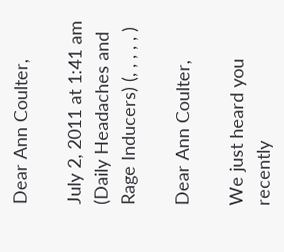Dear Ann Coulter,

July 2, 2011 at 1:41 am (Daily Headaches and Rage Inducers) (, , , , , )

Dear Ann Coulter,

We just heard you recently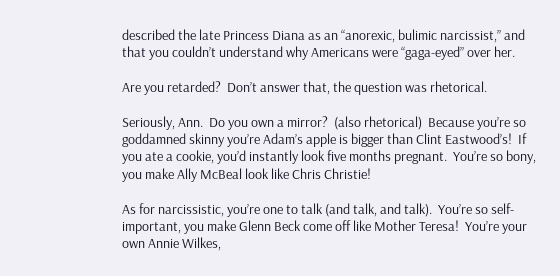described the late Princess Diana as an “anorexic, bulimic narcissist,” and that you couldn’t understand why Americans were “gaga-eyed” over her.

Are you retarded?  Don’t answer that, the question was rhetorical.

Seriously, Ann.  Do you own a mirror?  (also rhetorical)  Because you’re so goddamned skinny you’re Adam’s apple is bigger than Clint Eastwood’s!  If you ate a cookie, you’d instantly look five months pregnant.  You’re so bony, you make Ally McBeal look like Chris Christie!

As for narcissistic, you’re one to talk (and talk, and talk).  You’re so self-important, you make Glenn Beck come off like Mother Teresa!  You’re your own Annie Wilkes,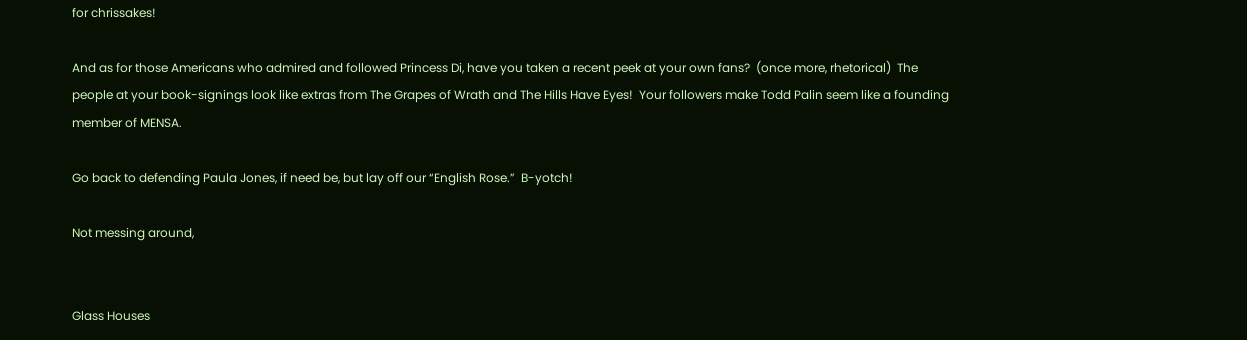for chrissakes!

And as for those Americans who admired and followed Princess Di, have you taken a recent peek at your own fans?  (once more, rhetorical)  The people at your book-signings look like extras from The Grapes of Wrath and The Hills Have Eyes!  Your followers make Todd Palin seem like a founding member of MENSA.

Go back to defending Paula Jones, if need be, but lay off our “English Rose.”  B-yotch!

Not messing around,


Glass Houses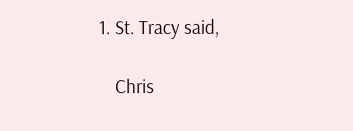1. St. Tracy said,

    Chris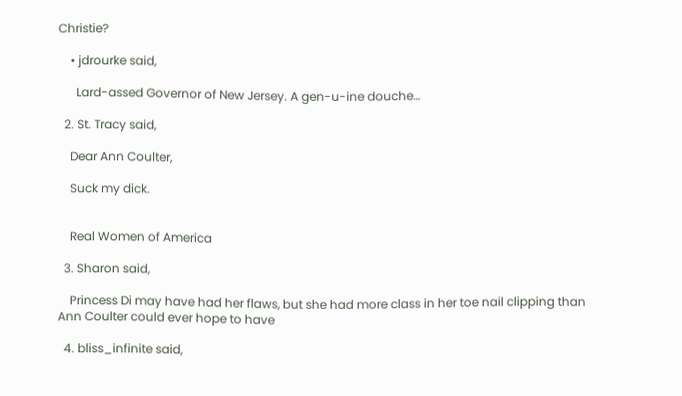Christie?

    • jdrourke said,

      Lard-assed Governor of New Jersey. A gen-u-ine douche…

  2. St. Tracy said,

    Dear Ann Coulter,

    Suck my dick.


    Real Women of America

  3. Sharon said,

    Princess Di may have had her flaws, but she had more class in her toe nail clipping than Ann Coulter could ever hope to have

  4. bliss_infinite said,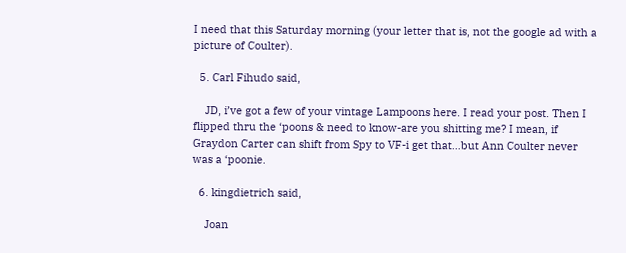I need that this Saturday morning (your letter that is, not the google ad with a picture of Coulter).

  5. Carl Fihudo said,

    JD, i’ve got a few of your vintage Lampoons here. I read your post. Then I flipped thru the ‘poons & need to know-are you shitting me? I mean, if Graydon Carter can shift from Spy to VF-i get that…but Ann Coulter never was a ‘poonie.

  6. kingdietrich said,

    Joan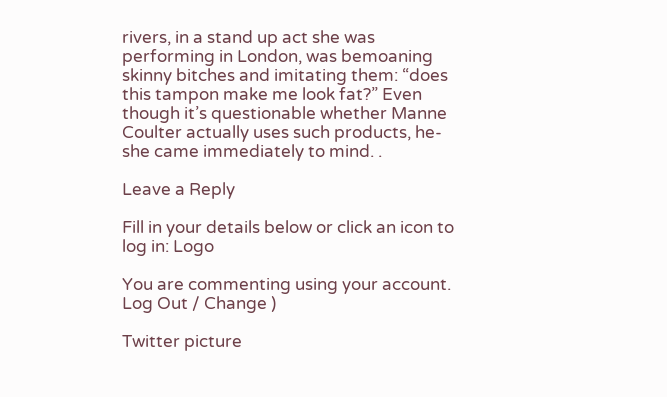rivers, in a stand up act she was performing in London, was bemoaning skinny bitches and imitating them: “does this tampon make me look fat?” Even though it’s questionable whether Manne Coulter actually uses such products, he-she came immediately to mind. .

Leave a Reply

Fill in your details below or click an icon to log in: Logo

You are commenting using your account. Log Out / Change )

Twitter picture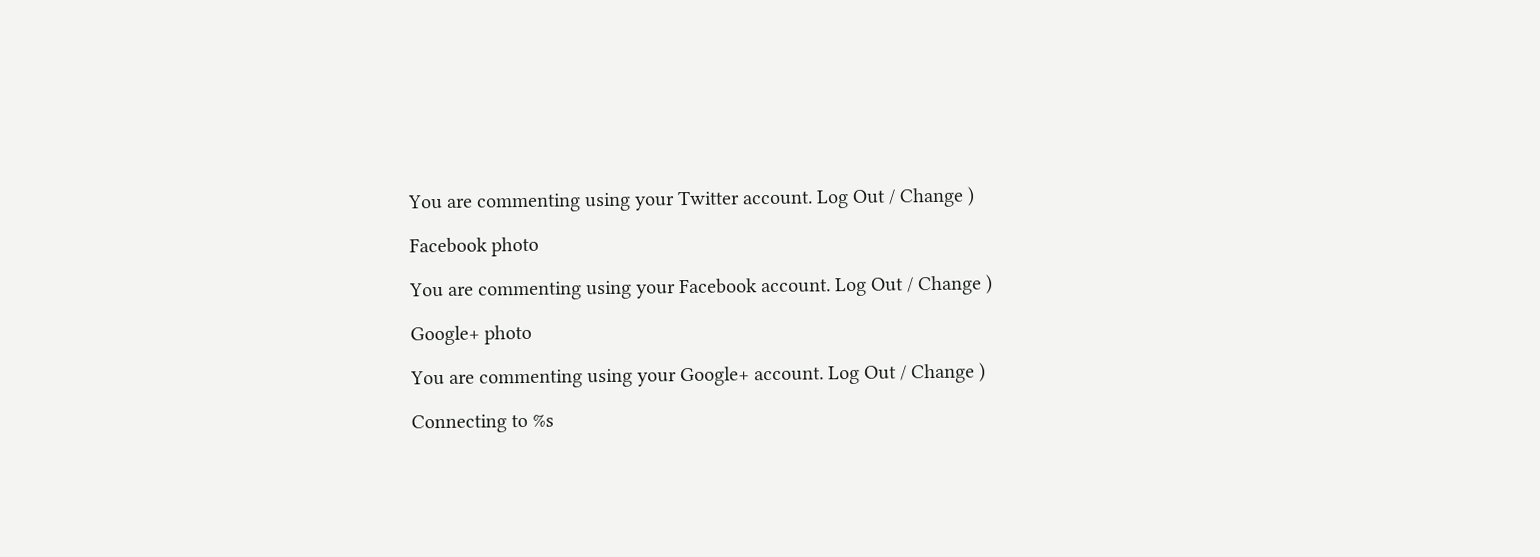You are commenting using your Twitter account. Log Out / Change )

Facebook photo

You are commenting using your Facebook account. Log Out / Change )

Google+ photo

You are commenting using your Google+ account. Log Out / Change )

Connecting to %s